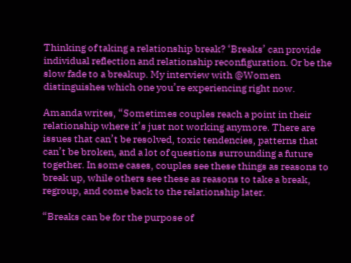Thinking of taking a relationship break? ‘Breaks’ can provide individual reflection and relationship reconfiguration. Or be the slow fade to a breakup. My interview with @Women distinguishes which one you’re experiencing right now.

Amanda writes, “Sometimes couples reach a point in their relationship where it’s just not working anymore. There are issues that can’t be resolved, toxic tendencies, patterns that can’t be broken, and a lot of questions surrounding a future together. In some cases, couples see these things as reasons to break up, while others see these as reasons to take a break, regroup, and come back to the relationship later.

“Breaks can be for the purpose of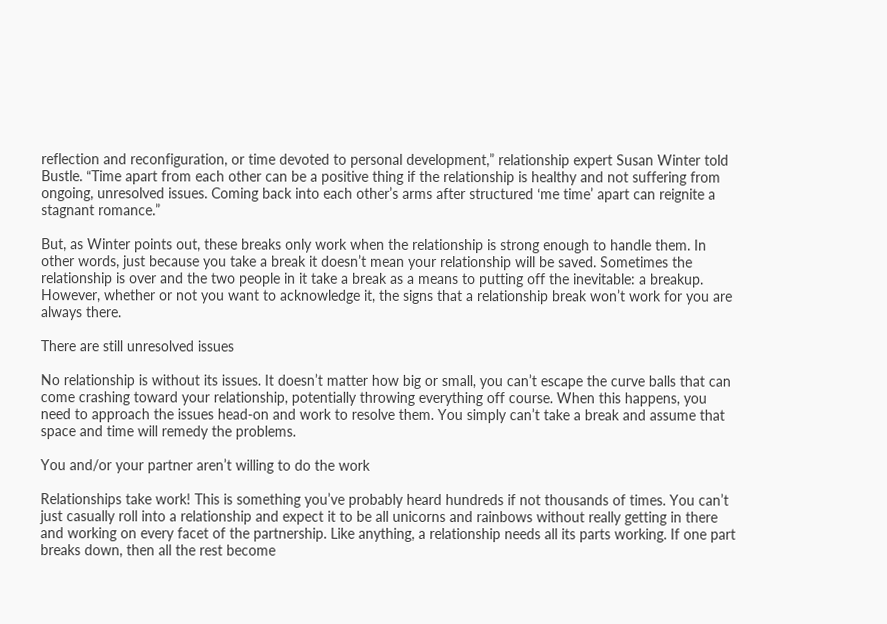reflection and reconfiguration, or time devoted to personal development,” relationship expert Susan Winter told Bustle. “Time apart from each other can be a positive thing if the relationship is healthy and not suffering from ongoing, unresolved issues. Coming back into each other’s arms after structured ‘me time’ apart can reignite a stagnant romance.”

But, as Winter points out, these breaks only work when the relationship is strong enough to handle them. In other words, just because you take a break it doesn’t mean your relationship will be saved. Sometimes the relationship is over and the two people in it take a break as a means to putting off the inevitable: a breakup. However, whether or not you want to acknowledge it, the signs that a relationship break won’t work for you are always there.

There are still unresolved issues

No relationship is without its issues. It doesn’t matter how big or small, you can’t escape the curve balls that can come crashing toward your relationship, potentially throwing everything off course. When this happens, you need to approach the issues head-on and work to resolve them. You simply can’t take a break and assume that space and time will remedy the problems.

You and/or your partner aren’t willing to do the work

Relationships take work! This is something you’ve probably heard hundreds if not thousands of times. You can’t just casually roll into a relationship and expect it to be all unicorns and rainbows without really getting in there and working on every facet of the partnership. Like anything, a relationship needs all its parts working. If one part breaks down, then all the rest become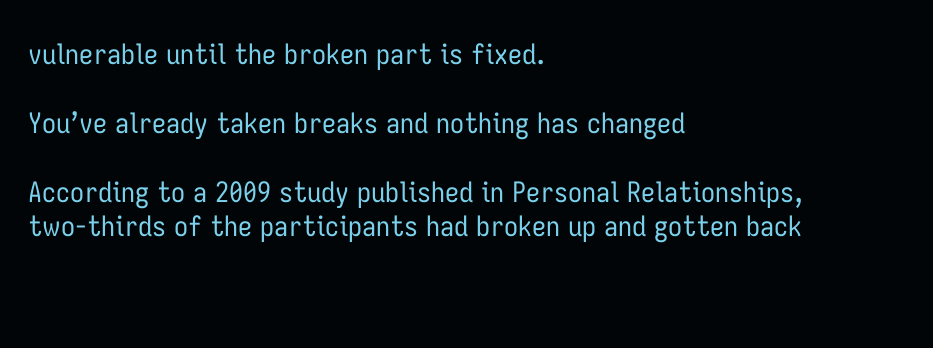vulnerable until the broken part is fixed.

You’ve already taken breaks and nothing has changed

According to a 2009 study published in Personal Relationships, two-thirds of the participants had broken up and gotten back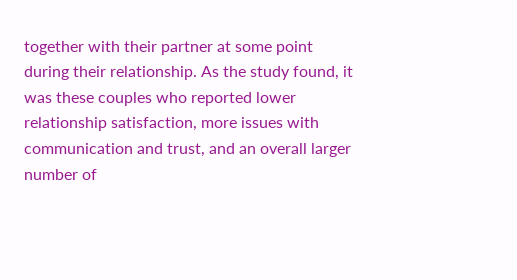together with their partner at some point during their relationship. As the study found, it was these couples who reported lower relationship satisfaction, more issues with communication and trust, and an overall larger number of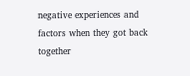negative experiences and factors when they got back together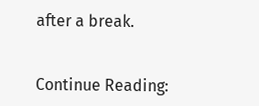after a break.


Continue Reading: